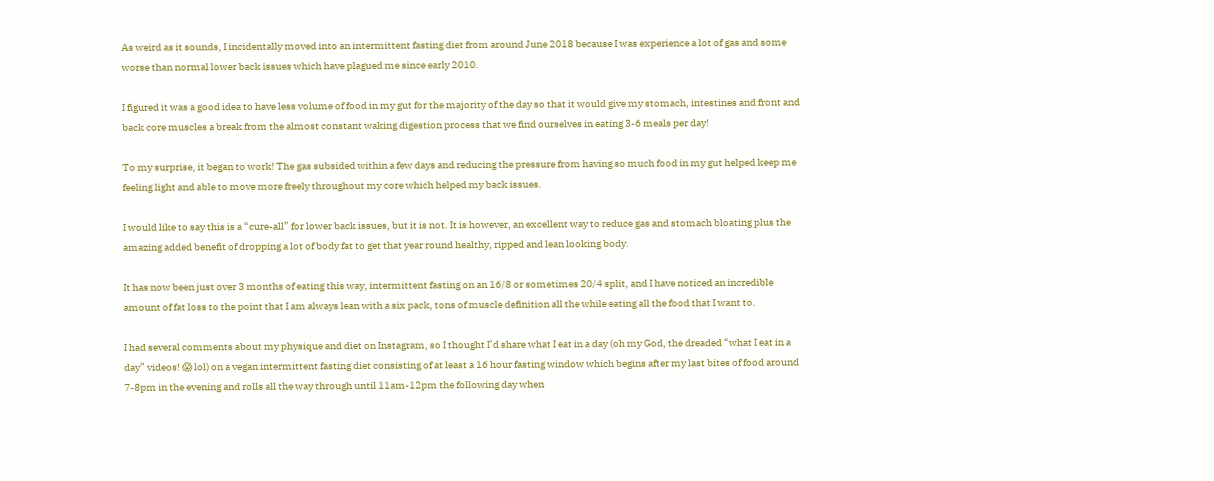As weird as it sounds, I incidentally moved into an intermittent fasting diet from around June 2018 because I was experience a lot of gas and some worse than normal lower back issues which have plagued me since early 2010.

I figured it was a good idea to have less volume of food in my gut for the majority of the day so that it would give my stomach, intestines and front and back core muscles a break from the almost constant waking digestion process that we find ourselves in eating 3-6 meals per day!

To my surprise, it began to work! The gas subsided within a few days and reducing the pressure from having so much food in my gut helped keep me feeling light and able to move more freely throughout my core which helped my back issues.

I would like to say this is a “cure-all” for lower back issues, but it is not. It is however, an excellent way to reduce gas and stomach bloating plus the amazing added benefit of dropping a lot of body fat to get that year round healthy, ripped and lean looking body.

It has now been just over 3 months of eating this way, intermittent fasting on an 16/8 or sometimes 20/4 split, and I have noticed an incredible amount of fat loss to the point that I am always lean with a six pack, tons of muscle definition all the while eating all the food that I want to.

I had several comments about my physique and diet on Instagram, so I thought I’d share what I eat in a day (oh my God, the dreaded “what I eat in a day” videos! 😱 lol) on a vegan intermittent fasting diet consisting of at least a 16 hour fasting window which begins after my last bites of food around 7-8pm in the evening and rolls all the way through until 11am-12pm the following day when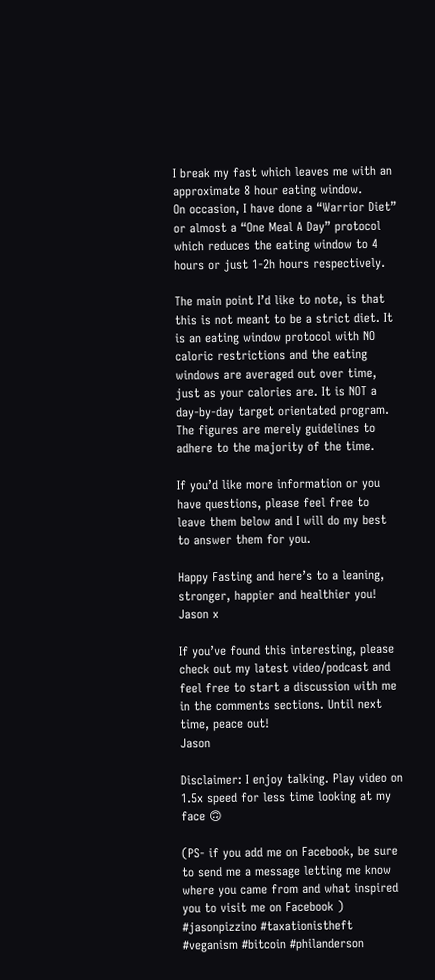I break my fast which leaves me with an approximate 8 hour eating window.
On occasion, I have done a “Warrior Diet” or almost a “One Meal A Day” protocol which reduces the eating window to 4 hours or just 1-2h hours respectively.

The main point I’d like to note, is that this is not meant to be a strict diet. It is an eating window protocol with NO caloric restrictions and the eating windows are averaged out over time, just as your calories are. It is NOT a day-by-day target orientated program. The figures are merely guidelines to adhere to the majority of the time.

If you’d like more information or you have questions, please feel free to leave them below and I will do my best to answer them for you.

Happy Fasting and here’s to a leaning, stronger, happier and healthier you!
Jason x

If you’ve found this interesting, please check out my latest video/podcast and feel free to start a discussion with me in the comments sections. Until next time, peace out!
Jason

Disclaimer: I enjoy talking. Play video on 1.5x speed for less time looking at my face 🙃

(PS- if you add me on Facebook, be sure to send me a message letting me know where you came from and what inspired you to visit me on Facebook )
#jasonpizzino #taxationistheft #veganism #bitcoin #philanderson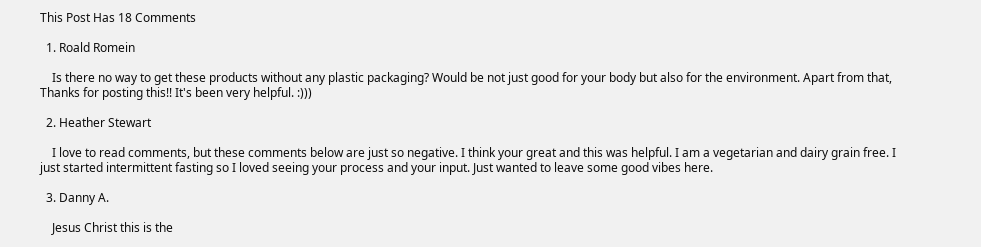This Post Has 18 Comments

  1. Roald Romein

    Is there no way to get these products without any plastic packaging? Would be not just good for your body but also for the environment. Apart from that, Thanks for posting this!! It's been very helpful. :)))

  2. Heather Stewart

    I love to read comments, but these comments below are just so negative. I think your great and this was helpful. I am a vegetarian and dairy grain free. I just started intermittent fasting so I loved seeing your process and your input. Just wanted to leave some good vibes here.

  3. Danny A.

    Jesus Christ this is the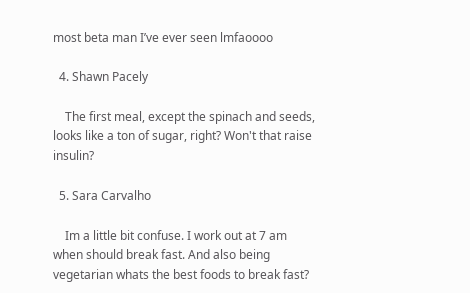most beta man I’ve ever seen lmfaoooo

  4. Shawn Pacely

    The first meal, except the spinach and seeds, looks like a ton of sugar, right? Won't that raise insulin?

  5. Sara Carvalho

    Im a little bit confuse. I work out at 7 am when should break fast. And also being vegetarian whats the best foods to break fast?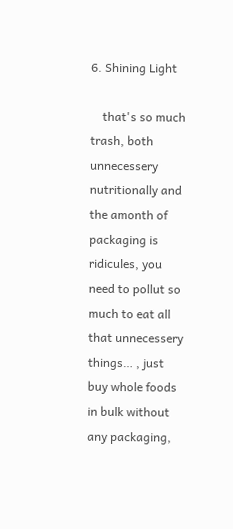6. Shining Light

    that's so much trash, both unnecessery nutritionally and the amonth of packaging is ridicules, you need to pollut so much to eat all that unnecessery things… , just buy whole foods in bulk without any packaging,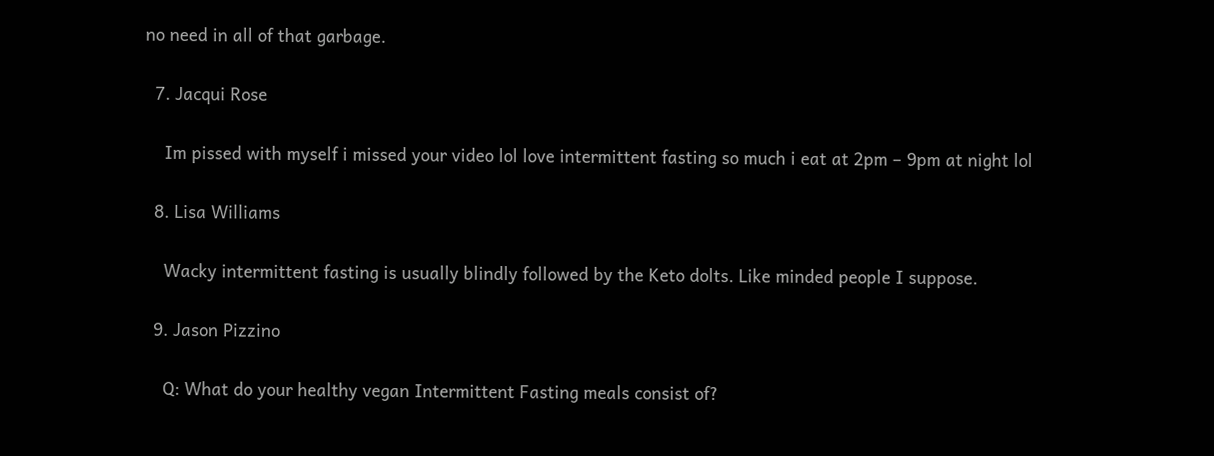no need in all of that garbage.

  7. Jacqui Rose

    Im pissed with myself i missed your video lol love intermittent fasting so much i eat at 2pm – 9pm at night lol

  8. Lisa Williams

    Wacky intermittent fasting is usually blindly followed by the Keto dolts. Like minded people I suppose.

  9. Jason Pizzino

    Q: What do your healthy vegan Intermittent Fasting meals consist of?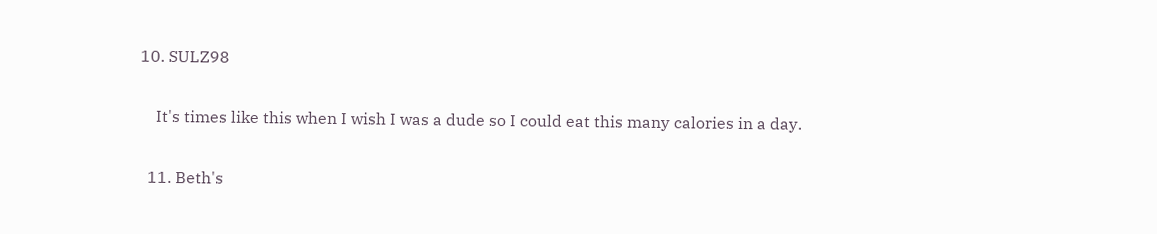10. SULZ98

    It's times like this when I wish I was a dude so I could eat this many calories in a day.

  11. Beth's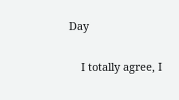Day

    I totally agree, I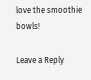love the smoothie bowls!

Leave a Reply